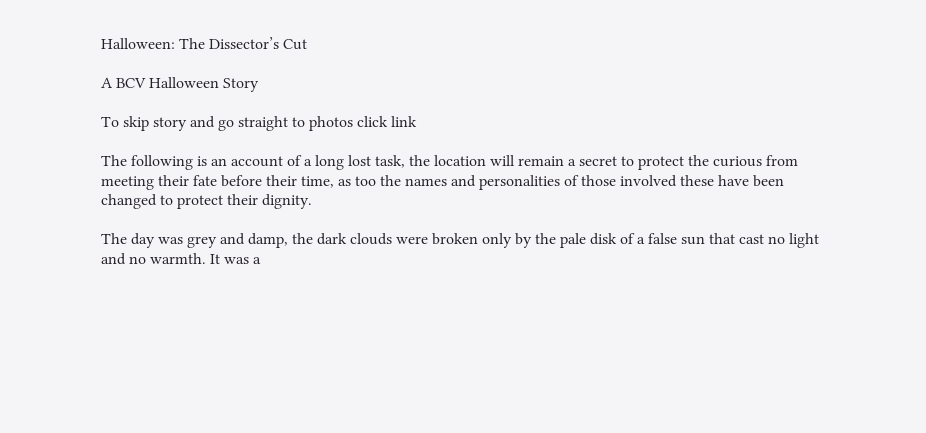Halloween: The Dissector’s Cut

A BCV Halloween Story

To skip story and go straight to photos click link

The following is an account of a long lost task, the location will remain a secret to protect the curious from meeting their fate before their time, as too the names and personalities of those involved these have been changed to protect their dignity.

The day was grey and damp, the dark clouds were broken only by the pale disk of a false sun that cast no light and no warmth. It was a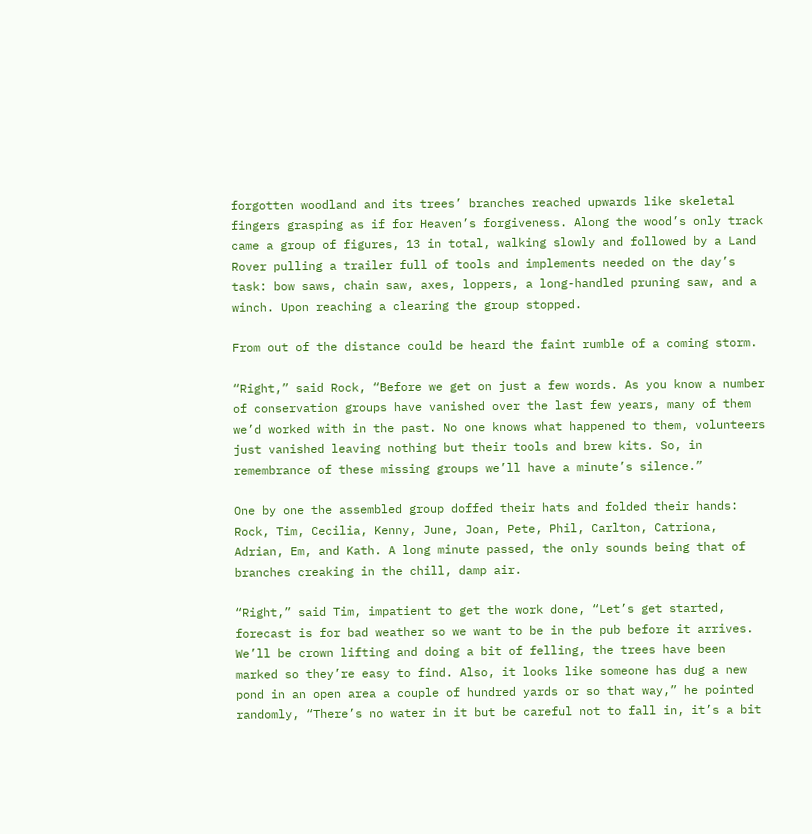forgotten woodland and its trees’ branches reached upwards like skeletal fingers grasping as if for Heaven’s forgiveness. Along the wood’s only track came a group of figures, 13 in total, walking slowly and followed by a Land Rover pulling a trailer full of tools and implements needed on the day’s task: bow saws, chain saw, axes, loppers, a long-handled pruning saw, and a winch. Upon reaching a clearing the group stopped.

From out of the distance could be heard the faint rumble of a coming storm.

“Right,” said Rock, “Before we get on just a few words. As you know a number of conservation groups have vanished over the last few years, many of them we’d worked with in the past. No one knows what happened to them, volunteers just vanished leaving nothing but their tools and brew kits. So, in remembrance of these missing groups we’ll have a minute’s silence.”

One by one the assembled group doffed their hats and folded their hands: Rock, Tim, Cecilia, Kenny, June, Joan, Pete, Phil, Carlton, Catriona, Adrian, Em, and Kath. A long minute passed, the only sounds being that of branches creaking in the chill, damp air.

“Right,” said Tim, impatient to get the work done, “Let’s get started, forecast is for bad weather so we want to be in the pub before it arrives. We’ll be crown lifting and doing a bit of felling, the trees have been marked so they’re easy to find. Also, it looks like someone has dug a new pond in an open area a couple of hundred yards or so that way,” he pointed randomly, “There’s no water in it but be careful not to fall in, it’s a bit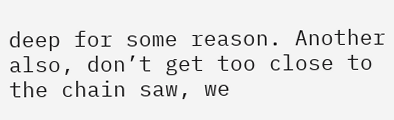deep for some reason. Another also, don’t get too close to the chain saw, we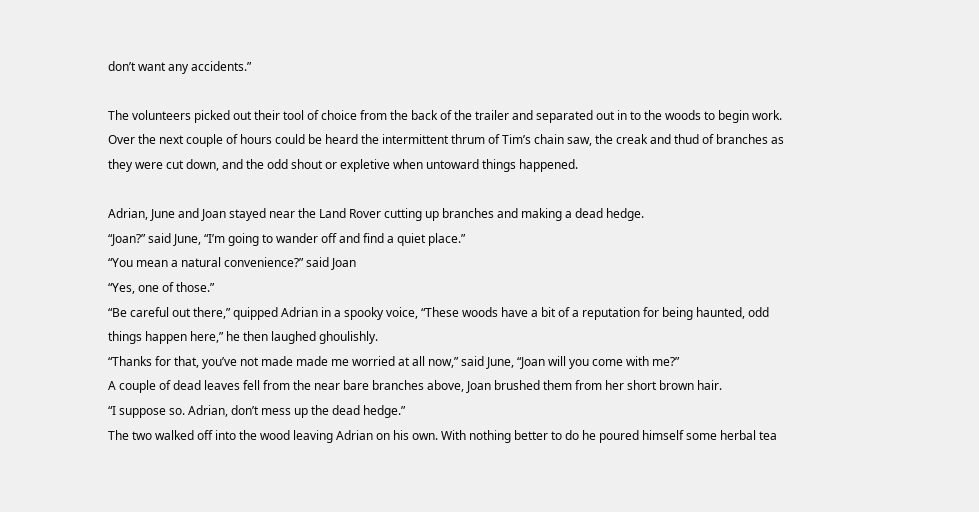don’t want any accidents.”

The volunteers picked out their tool of choice from the back of the trailer and separated out in to the woods to begin work. Over the next couple of hours could be heard the intermittent thrum of Tim’s chain saw, the creak and thud of branches as they were cut down, and the odd shout or expletive when untoward things happened.

Adrian, June and Joan stayed near the Land Rover cutting up branches and making a dead hedge.
“Joan?” said June, “I’m going to wander off and find a quiet place.”
“You mean a natural convenience?” said Joan
“Yes, one of those.”
“Be careful out there,” quipped Adrian in a spooky voice, “These woods have a bit of a reputation for being haunted, odd things happen here,” he then laughed ghoulishly.
“Thanks for that, you’ve not made made me worried at all now,” said June, “Joan will you come with me?”
A couple of dead leaves fell from the near bare branches above, Joan brushed them from her short brown hair.
“I suppose so. Adrian, don’t mess up the dead hedge.”
The two walked off into the wood leaving Adrian on his own. With nothing better to do he poured himself some herbal tea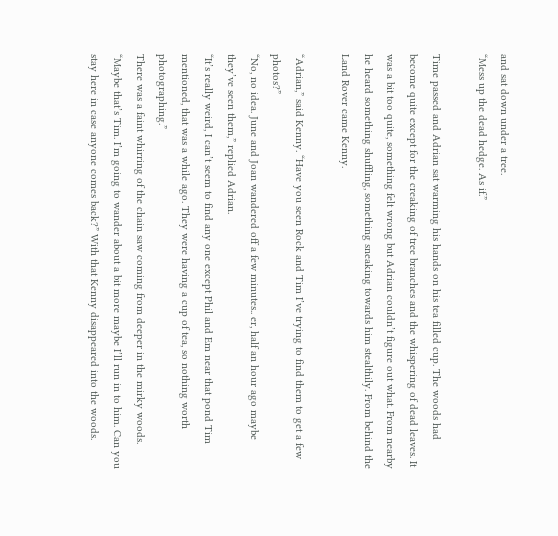and sat down under a tree.
“Mess up the dead hedge. As if.”

Time passed and Adrian sat warming his hands on his tea filled cup. The woods had become quite except for the creaking of tree branches and the whispering of dead leaves. It was a bit too quite, something felt wrong but Adrian couldn’t figure out what. From nearby he heard something shuffling, something sneaking towards him stealthily. From behind the Land Rover came Kenny.

“Adrian,” said Kenny. “Have you seen Rock and Tim I’ve trying to find them to get a few photos?”
“No, no idea. June and Joan wandered off a few minutes.. er, half an hour ago maybe they’ve seen them,” replied Adrian.
“It’s really weird, I can’t seem to find any one except Phil and Em near that pond Tim mentioned, that was a while ago. They were having a cup of tea, so nothing worth photographing.”
There was a faint whirring of the chain saw coming from deeper in the mirky woods.
“Maybe that’s Tim. I’m going to wander about a bit more maybe I’ll run in to him. Can you stay here in case anyone comes back?” With that Kenny disappeared into the woods.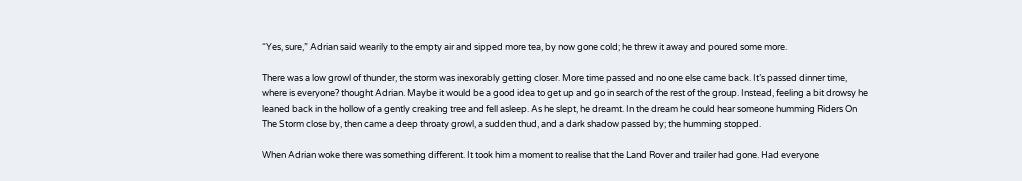“Yes, sure,” Adrian said wearily to the empty air and sipped more tea, by now gone cold; he threw it away and poured some more.

There was a low growl of thunder, the storm was inexorably getting closer. More time passed and no one else came back. It’s passed dinner time, where is everyone? thought Adrian. Maybe it would be a good idea to get up and go in search of the rest of the group. Instead, feeling a bit drowsy he leaned back in the hollow of a gently creaking tree and fell asleep. As he slept, he dreamt. In the dream he could hear someone humming Riders On The Storm close by, then came a deep throaty growl, a sudden thud, and a dark shadow passed by; the humming stopped.

When Adrian woke there was something different. It took him a moment to realise that the Land Rover and trailer had gone. Had everyone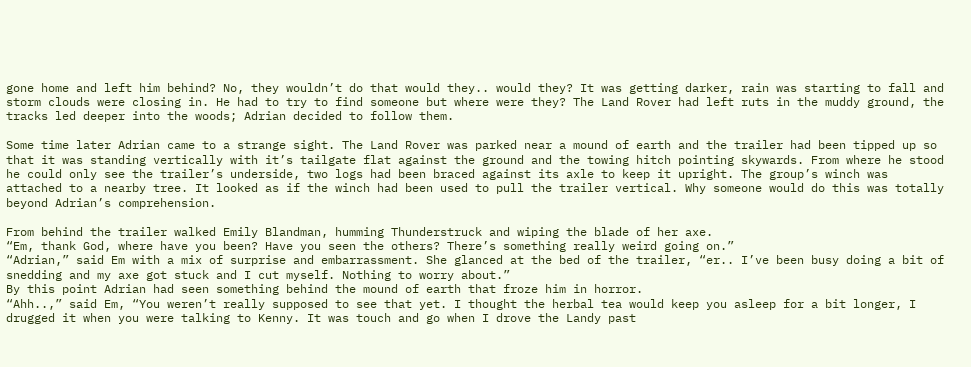gone home and left him behind? No, they wouldn’t do that would they.. would they? It was getting darker, rain was starting to fall and storm clouds were closing in. He had to try to find someone but where were they? The Land Rover had left ruts in the muddy ground, the tracks led deeper into the woods; Adrian decided to follow them.

Some time later Adrian came to a strange sight. The Land Rover was parked near a mound of earth and the trailer had been tipped up so that it was standing vertically with it’s tailgate flat against the ground and the towing hitch pointing skywards. From where he stood he could only see the trailer’s underside, two logs had been braced against its axle to keep it upright. The group’s winch was attached to a nearby tree. It looked as if the winch had been used to pull the trailer vertical. Why someone would do this was totally beyond Adrian’s comprehension.

From behind the trailer walked Emily Blandman, humming Thunderstruck and wiping the blade of her axe.
“Em, thank God, where have you been? Have you seen the others? There’s something really weird going on.”
“Adrian,” said Em with a mix of surprise and embarrassment. She glanced at the bed of the trailer, “er.. I’ve been busy doing a bit of snedding and my axe got stuck and I cut myself. Nothing to worry about.”
By this point Adrian had seen something behind the mound of earth that froze him in horror.
“Ahh..,” said Em, “You weren’t really supposed to see that yet. I thought the herbal tea would keep you asleep for a bit longer, I drugged it when you were talking to Kenny. It was touch and go when I drove the Landy past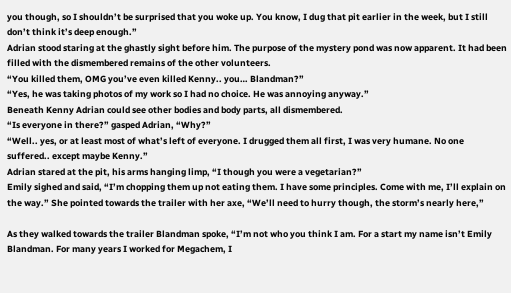you though, so I shouldn’t be surprised that you woke up. You know, I dug that pit earlier in the week, but I still don’t think it’s deep enough.”
Adrian stood staring at the ghastly sight before him. The purpose of the mystery pond was now apparent. It had been filled with the dismembered remains of the other volunteers.
“You killed them, OMG you’ve even killed Kenny.. you… Blandman?”
“Yes, he was taking photos of my work so I had no choice. He was annoying anyway.”
Beneath Kenny Adrian could see other bodies and body parts, all dismembered.
“Is everyone in there?” gasped Adrian, “Why?”
“Well.. yes, or at least most of what’s left of everyone. I drugged them all first, I was very humane. No one suffered.. except maybe Kenny.”
Adrian stared at the pit, his arms hanging limp, “I though you were a vegetarian?”
Emily sighed and said, “I’m chopping them up not eating them. I have some principles. Come with me, I’ll explain on the way.” She pointed towards the trailer with her axe, “We’ll need to hurry though, the storm’s nearly here,”

As they walked towards the trailer Blandman spoke, “I’m not who you think I am. For a start my name isn’t Emily Blandman. For many years I worked for Megachem, I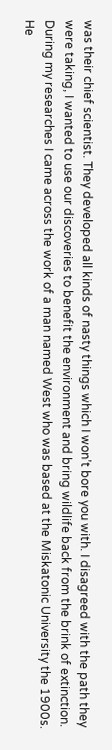was their chief scientist. They developed all kinds of nasty things which I won’t bore you with. I disagreed with the path they were taking, I wanted to use our discoveries to benefit the environment and bring wildlife back from the brink of extinction. During my researches I came across the work of a man named West who was based at the Miskatonic University the 1900s. He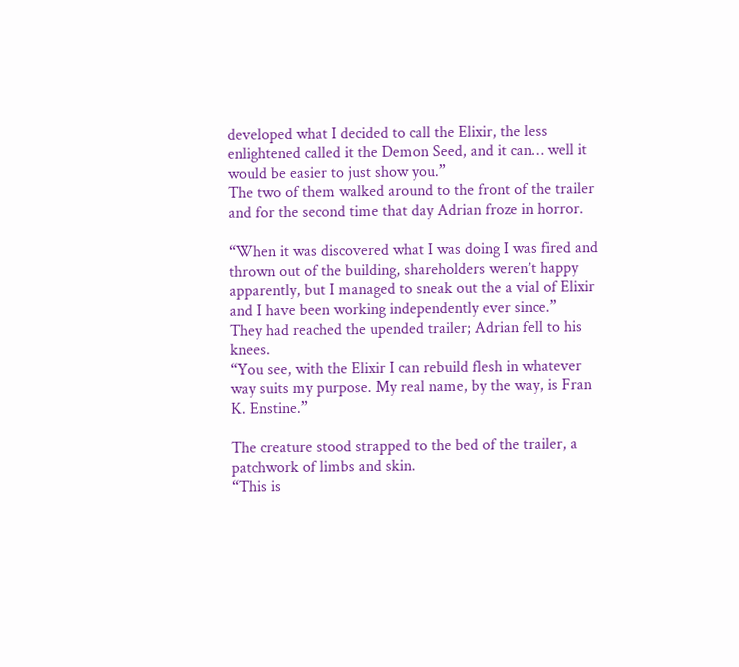developed what I decided to call the Elixir, the less enlightened called it the Demon Seed, and it can… well it would be easier to just show you.”
The two of them walked around to the front of the trailer and for the second time that day Adrian froze in horror.

“When it was discovered what I was doing I was fired and thrown out of the building, shareholders weren’t happy apparently, but I managed to sneak out the a vial of Elixir and I have been working independently ever since.”
They had reached the upended trailer; Adrian fell to his knees.
“You see, with the Elixir I can rebuild flesh in whatever way suits my purpose. My real name, by the way, is Fran K. Enstine.”

The creature stood strapped to the bed of the trailer, a patchwork of limbs and skin.
“This is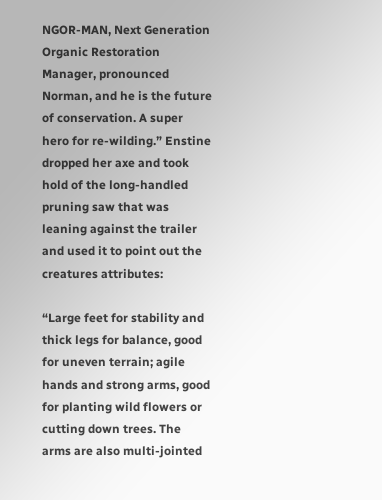NGOR-MAN, Next Generation Organic Restoration Manager, pronounced Norman, and he is the future of conservation. A super hero for re-wilding.” Enstine dropped her axe and took hold of the long-handled pruning saw that was leaning against the trailer and used it to point out the creatures attributes:

“Large feet for stability and thick legs for balance, good for uneven terrain; agile hands and strong arms, good for planting wild flowers or cutting down trees. The arms are also multi-jointed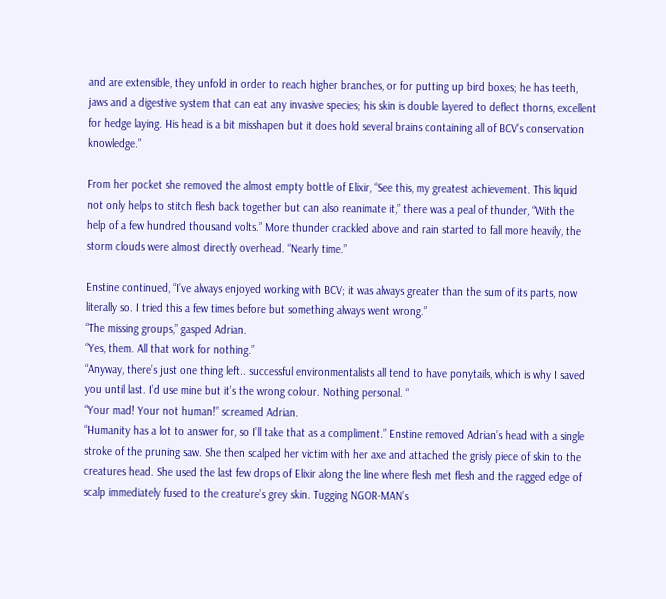and are extensible, they unfold in order to reach higher branches, or for putting up bird boxes; he has teeth, jaws and a digestive system that can eat any invasive species; his skin is double layered to deflect thorns, excellent for hedge laying. His head is a bit misshapen but it does hold several brains containing all of BCV’s conservation knowledge.”

From her pocket she removed the almost empty bottle of Elixir, “See this, my greatest achievement. This liquid not only helps to stitch flesh back together but can also reanimate it,” there was a peal of thunder, “With the help of a few hundred thousand volts.” More thunder crackled above and rain started to fall more heavily, the storm clouds were almost directly overhead. “Nearly time.”

Enstine continued, “I’ve always enjoyed working with BCV; it was always greater than the sum of its parts, now literally so. I tried this a few times before but something always went wrong.”
“The missing groups,” gasped Adrian.
“Yes, them. All that work for nothing.”
“Anyway, there’s just one thing left.. successful environmentalists all tend to have ponytails, which is why I saved you until last. I’d use mine but it’s the wrong colour. Nothing personal. “
“Your mad! Your not human!” screamed Adrian.
“Humanity has a lot to answer for, so I’ll take that as a compliment.” Enstine removed Adrian’s head with a single stroke of the pruning saw. She then scalped her victim with her axe and attached the grisly piece of skin to the creatures head. She used the last few drops of Elixir along the line where flesh met flesh and the ragged edge of scalp immediately fused to the creature’s grey skin. Tugging NGOR-MAN’s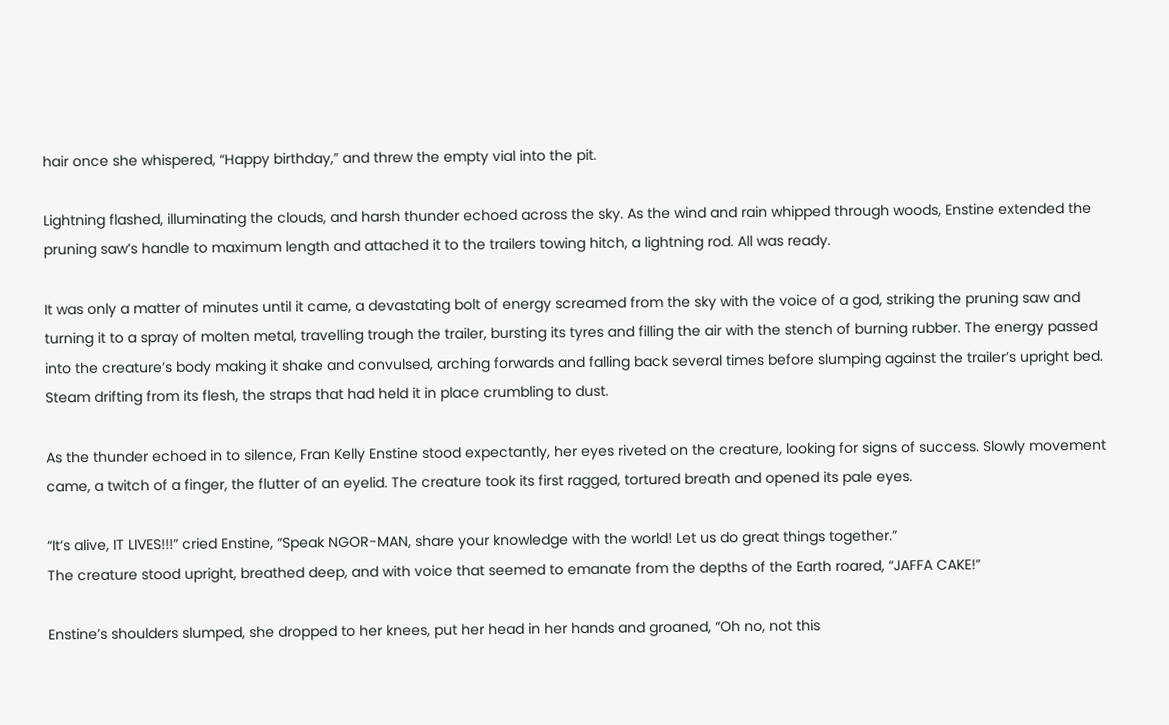hair once she whispered, “Happy birthday,” and threw the empty vial into the pit.

Lightning flashed, illuminating the clouds, and harsh thunder echoed across the sky. As the wind and rain whipped through woods, Enstine extended the pruning saw’s handle to maximum length and attached it to the trailers towing hitch, a lightning rod. All was ready.

It was only a matter of minutes until it came, a devastating bolt of energy screamed from the sky with the voice of a god, striking the pruning saw and turning it to a spray of molten metal, travelling trough the trailer, bursting its tyres and filling the air with the stench of burning rubber. The energy passed into the creature’s body making it shake and convulsed, arching forwards and falling back several times before slumping against the trailer’s upright bed. Steam drifting from its flesh, the straps that had held it in place crumbling to dust.

As the thunder echoed in to silence, Fran Kelly Enstine stood expectantly, her eyes riveted on the creature, looking for signs of success. Slowly movement came, a twitch of a finger, the flutter of an eyelid. The creature took its first ragged, tortured breath and opened its pale eyes.

“It’s alive, IT LIVES!!!” cried Enstine, “Speak NGOR-MAN, share your knowledge with the world! Let us do great things together.”
The creature stood upright, breathed deep, and with voice that seemed to emanate from the depths of the Earth roared, “JAFFA CAKE!”

Enstine’s shoulders slumped, she dropped to her knees, put her head in her hands and groaned, “Oh no, not this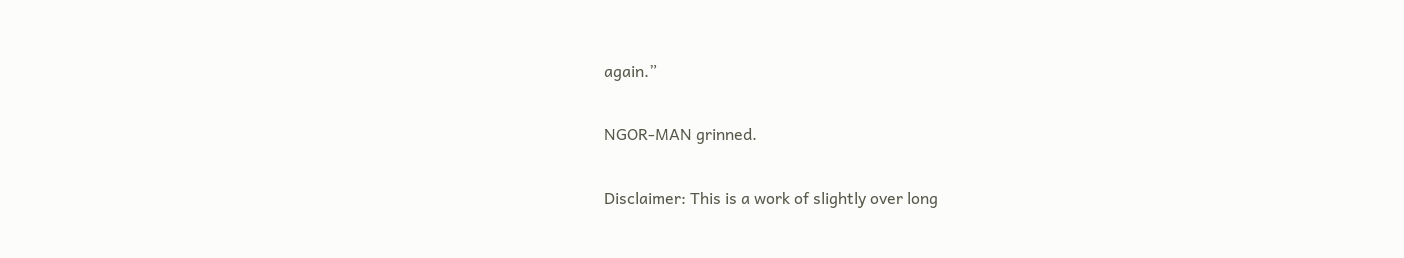again.”

NGOR-MAN grinned.

Disclaimer: This is a work of slightly over long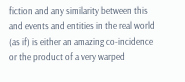fiction and any similarity between this and events and entities in the real world (as if) is either an amazing co-incidence or the product of a very warped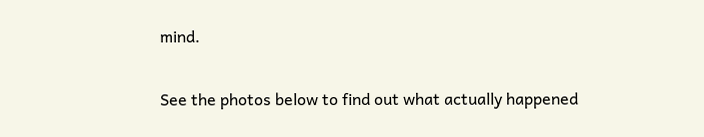mind.

See the photos below to find out what actually happened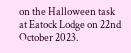on the Halloween task at Eatock Lodge on 22nd October 2023.